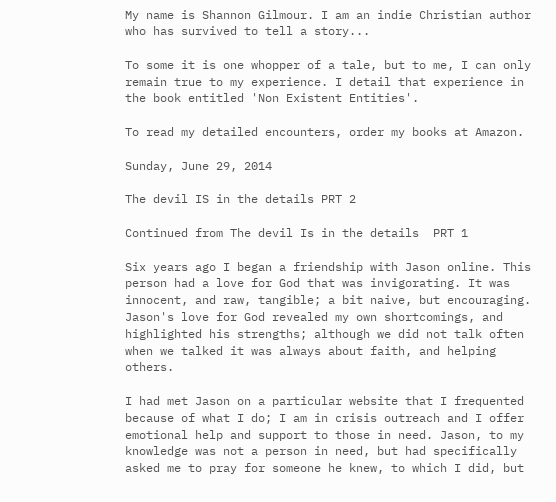My name is Shannon Gilmour. I am an indie Christian author
who has survived to tell a story...

To some it is one whopper of a tale, but to me, I can only remain true to my experience. I detail that experience in the book entitled 'Non Existent Entities'.

To read my detailed encounters, order my books at Amazon.

Sunday, June 29, 2014

The devil IS in the details PRT 2

Continued from The devil Is in the details  PRT 1

Six years ago I began a friendship with Jason online. This person had a love for God that was invigorating. It was innocent, and raw, tangible; a bit naive, but encouraging. Jason's love for God revealed my own shortcomings, and highlighted his strengths; although we did not talk often when we talked it was always about faith, and helping others.

I had met Jason on a particular website that I frequented because of what I do; I am in crisis outreach and I offer emotional help and support to those in need. Jason, to my knowledge was not a person in need, but had specifically asked me to pray for someone he knew, to which I did, but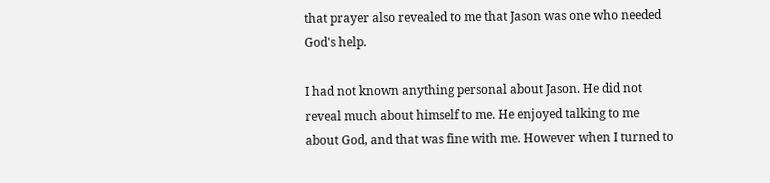that prayer also revealed to me that Jason was one who needed God's help.

I had not known anything personal about Jason. He did not reveal much about himself to me. He enjoyed talking to me about God, and that was fine with me. However when I turned to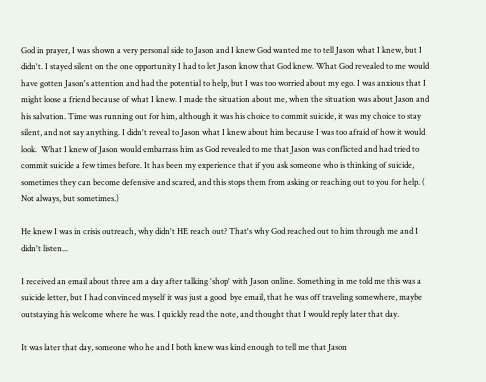God in prayer, I was shown a very personal side to Jason and I knew God wanted me to tell Jason what I knew, but I didn't. I stayed silent on the one opportunity I had to let Jason know that God knew. What God revealed to me would have gotten Jason's attention and had the potential to help, but I was too worried about my ego. I was anxious that I might loose a friend because of what I knew. I made the situation about me, when the situation was about Jason and his salvation. Time was running out for him, although it was his choice to commit suicide, it was my choice to stay silent, and not say anything. I didn't reveal to Jason what I knew about him because I was too afraid of how it would look.  What I knew of Jason would embarrass him as God revealed to me that Jason was conflicted and had tried to commit suicide a few times before. It has been my experience that if you ask someone who is thinking of suicide, sometimes they can become defensive and scared, and this stops them from asking or reaching out to you for help. ( Not always, but sometimes.)

He knew I was in crisis outreach, why didn't HE reach out? That's why God reached out to him through me and I didn't listen...

I received an email about three am a day after talking 'shop' with Jason online. Something in me told me this was a suicide letter, but I had convinced myself it was just a good  bye email, that he was off traveling somewhere, maybe outstaying his welcome where he was. I quickly read the note, and thought that I would reply later that day.

It was later that day, someone who he and I both knew was kind enough to tell me that Jason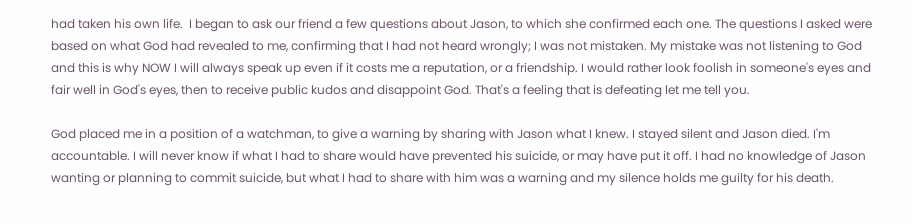had taken his own life.  I began to ask our friend a few questions about Jason, to which she confirmed each one. The questions I asked were based on what God had revealed to me, confirming that I had not heard wrongly; I was not mistaken. My mistake was not listening to God and this is why NOW I will always speak up even if it costs me a reputation, or a friendship. I would rather look foolish in someone's eyes and fair well in God's eyes, then to receive public kudos and disappoint God. That's a feeling that is defeating let me tell you.

God placed me in a position of a watchman, to give a warning by sharing with Jason what I knew. I stayed silent and Jason died. I'm accountable. I will never know if what I had to share would have prevented his suicide, or may have put it off. I had no knowledge of Jason wanting or planning to commit suicide, but what I had to share with him was a warning and my silence holds me guilty for his death.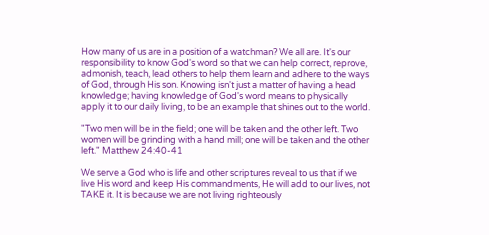How many of us are in a position of a watchman? We all are. It's our responsibility to know God's word so that we can help correct, reprove, admonish, teach, lead others to help them learn and adhere to the ways of God, through His son. Knowing isn't just a matter of having a head knowledge; having knowledge of God's word means to physically apply it to our daily living, to be an example that shines out to the world.

"Two men will be in the field; one will be taken and the other left. Two women will be grinding with a hand mill; one will be taken and the other left." Matthew 24:40-41

We serve a God who is life and other scriptures reveal to us that if we live His word and keep His commandments, He will add to our lives, not TAKE it. It is because we are not living righteously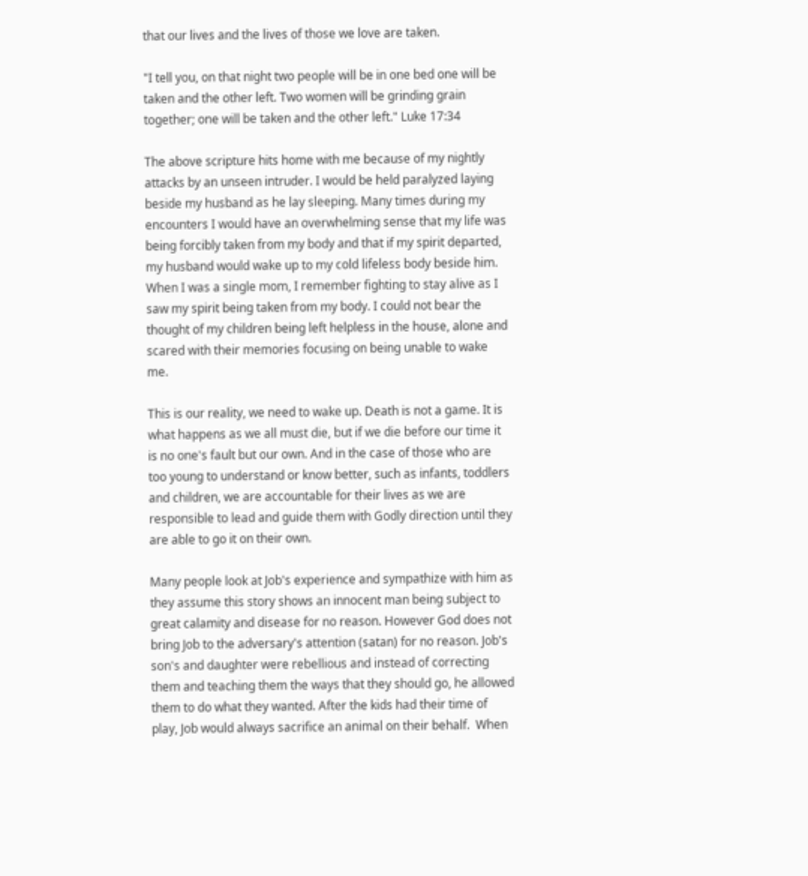that our lives and the lives of those we love are taken.

"I tell you, on that night two people will be in one bed one will be taken and the other left. Two women will be grinding grain together; one will be taken and the other left." Luke 17:34

The above scripture hits home with me because of my nightly attacks by an unseen intruder. I would be held paralyzed laying beside my husband as he lay sleeping. Many times during my encounters I would have an overwhelming sense that my life was being forcibly taken from my body and that if my spirit departed, my husband would wake up to my cold lifeless body beside him. When I was a single mom, I remember fighting to stay alive as I saw my spirit being taken from my body. I could not bear the thought of my children being left helpless in the house, alone and scared with their memories focusing on being unable to wake me.

This is our reality, we need to wake up. Death is not a game. It is what happens as we all must die, but if we die before our time it is no one's fault but our own. And in the case of those who are too young to understand or know better, such as infants, toddlers and children, we are accountable for their lives as we are responsible to lead and guide them with Godly direction until they are able to go it on their own.

Many people look at Job's experience and sympathize with him as they assume this story shows an innocent man being subject to great calamity and disease for no reason. However God does not bring Job to the adversary's attention (satan) for no reason. Job's son's and daughter were rebellious and instead of correcting them and teaching them the ways that they should go, he allowed them to do what they wanted. After the kids had their time of play, Job would always sacrifice an animal on their behalf.  When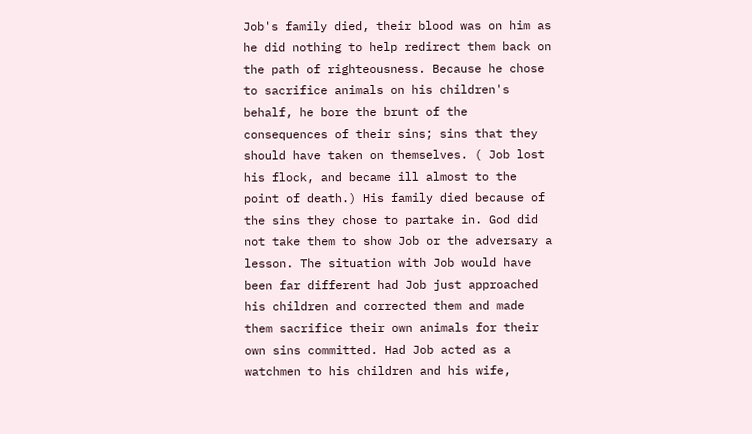Job's family died, their blood was on him as he did nothing to help redirect them back on the path of righteousness. Because he chose to sacrifice animals on his children's behalf, he bore the brunt of the consequences of their sins; sins that they should have taken on themselves. ( Job lost his flock, and became ill almost to the point of death.) His family died because of the sins they chose to partake in. God did not take them to show Job or the adversary a lesson. The situation with Job would have been far different had Job just approached his children and corrected them and made them sacrifice their own animals for their own sins committed. Had Job acted as a watchmen to his children and his wife,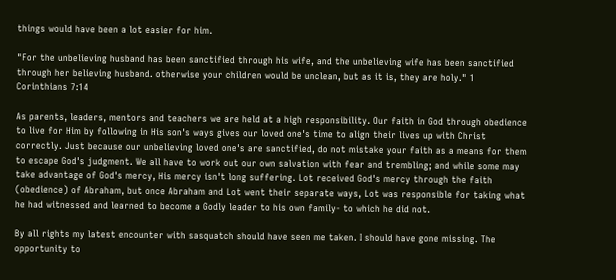things would have been a lot easier for him.

"For the unbelieving husband has been sanctified through his wife, and the unbelieving wife has been sanctified through her believing husband. otherwise your children would be unclean, but as it is, they are holy." 1 Corinthians 7:14

As parents, leaders, mentors and teachers we are held at a high responsibility. Our faith in God through obedience to live for Him by following in His son's ways gives our loved one's time to align their lives up with Christ correctly. Just because our unbelieving loved one's are sanctified, do not mistake your faith as a means for them to escape God's judgment. We all have to work out our own salvation with fear and trembling; and while some may take advantage of God's mercy, His mercy isn't long suffering. Lot received God's mercy through the faith (obedience) of Abraham, but once Abraham and Lot went their separate ways, Lot was responsible for taking what he had witnessed and learned to become a Godly leader to his own family- to which he did not.

By all rights my latest encounter with sasquatch should have seen me taken. I should have gone missing. The opportunity to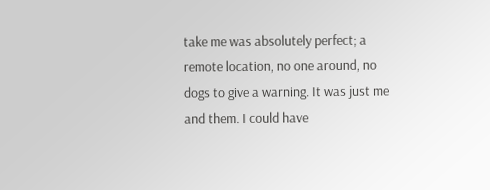take me was absolutely perfect; a remote location, no one around, no dogs to give a warning. It was just me and them. I could have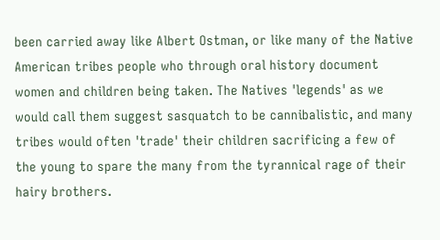been carried away like Albert Ostman, or like many of the Native American tribes people who through oral history document women and children being taken. The Natives 'legends' as we would call them suggest sasquatch to be cannibalistic, and many tribes would often 'trade' their children sacrificing a few of the young to spare the many from the tyrannical rage of their hairy brothers.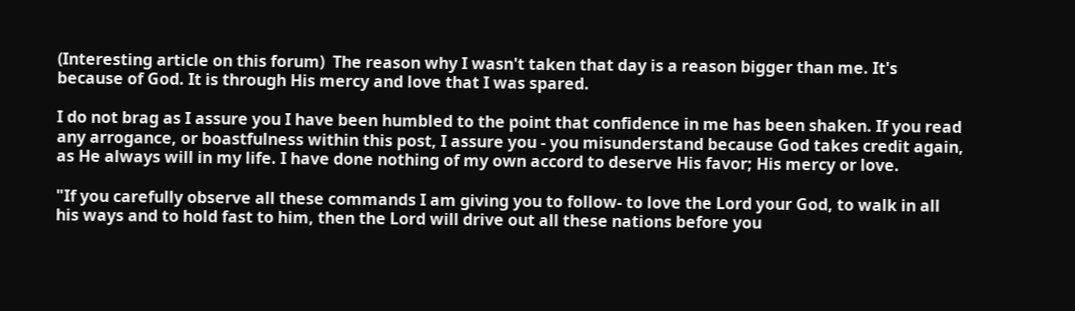(Interesting article on this forum)  The reason why I wasn't taken that day is a reason bigger than me. It's because of God. It is through His mercy and love that I was spared.

I do not brag as I assure you I have been humbled to the point that confidence in me has been shaken. If you read any arrogance, or boastfulness within this post, I assure you - you misunderstand because God takes credit again, as He always will in my life. I have done nothing of my own accord to deserve His favor; His mercy or love.

"If you carefully observe all these commands I am giving you to follow- to love the Lord your God, to walk in all his ways and to hold fast to him, then the Lord will drive out all these nations before you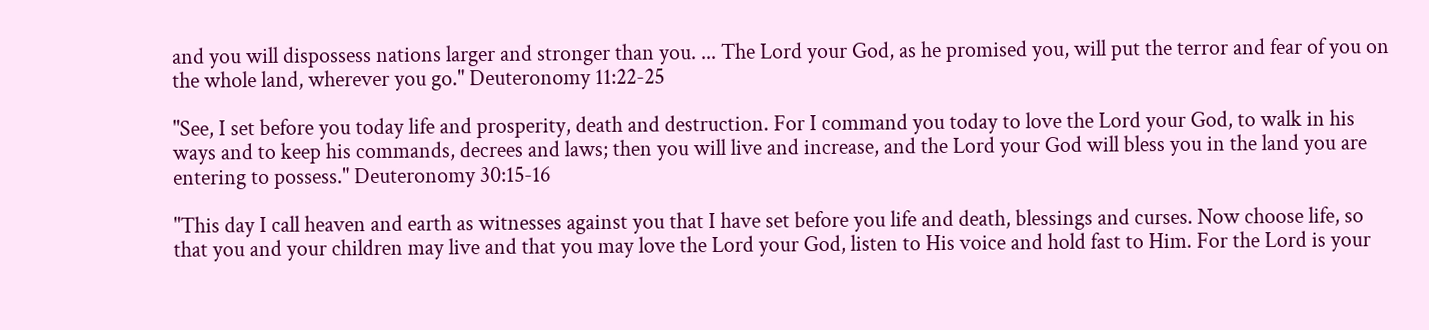and you will dispossess nations larger and stronger than you. ... The Lord your God, as he promised you, will put the terror and fear of you on the whole land, wherever you go." Deuteronomy 11:22-25

"See, I set before you today life and prosperity, death and destruction. For I command you today to love the Lord your God, to walk in his ways and to keep his commands, decrees and laws; then you will live and increase, and the Lord your God will bless you in the land you are entering to possess." Deuteronomy 30:15-16

"This day I call heaven and earth as witnesses against you that I have set before you life and death, blessings and curses. Now choose life, so that you and your children may live and that you may love the Lord your God, listen to His voice and hold fast to Him. For the Lord is your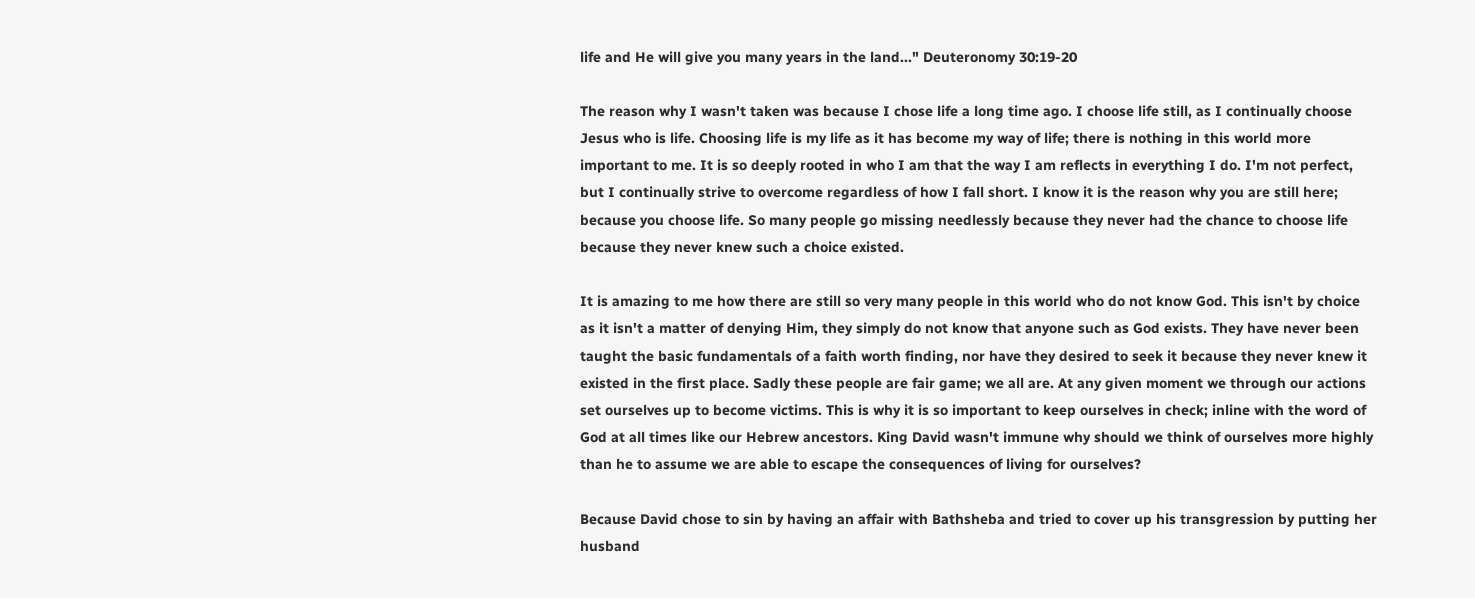life and He will give you many years in the land..." Deuteronomy 30:19-20

The reason why I wasn't taken was because I chose life a long time ago. I choose life still, as I continually choose Jesus who is life. Choosing life is my life as it has become my way of life; there is nothing in this world more important to me. It is so deeply rooted in who I am that the way I am reflects in everything I do. I'm not perfect, but I continually strive to overcome regardless of how I fall short. I know it is the reason why you are still here; because you choose life. So many people go missing needlessly because they never had the chance to choose life because they never knew such a choice existed.

It is amazing to me how there are still so very many people in this world who do not know God. This isn't by choice as it isn't a matter of denying Him, they simply do not know that anyone such as God exists. They have never been taught the basic fundamentals of a faith worth finding, nor have they desired to seek it because they never knew it existed in the first place. Sadly these people are fair game; we all are. At any given moment we through our actions set ourselves up to become victims. This is why it is so important to keep ourselves in check; inline with the word of God at all times like our Hebrew ancestors. King David wasn't immune why should we think of ourselves more highly than he to assume we are able to escape the consequences of living for ourselves?

Because David chose to sin by having an affair with Bathsheba and tried to cover up his transgression by putting her husband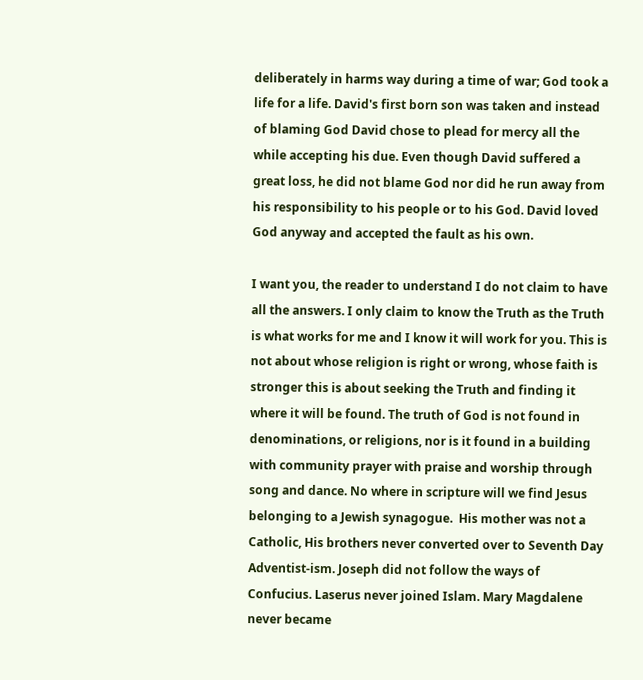deliberately in harms way during a time of war; God took a life for a life. David's first born son was taken and instead of blaming God David chose to plead for mercy all the while accepting his due. Even though David suffered a great loss, he did not blame God nor did he run away from his responsibility to his people or to his God. David loved God anyway and accepted the fault as his own.

I want you, the reader to understand I do not claim to have all the answers. I only claim to know the Truth as the Truth is what works for me and I know it will work for you. This is not about whose religion is right or wrong, whose faith is stronger this is about seeking the Truth and finding it where it will be found. The truth of God is not found in denominations, or religions, nor is it found in a building with community prayer with praise and worship through song and dance. No where in scripture will we find Jesus belonging to a Jewish synagogue.  His mother was not a Catholic, His brothers never converted over to Seventh Day Adventist-ism. Joseph did not follow the ways of Confucius. Laserus never joined Islam. Mary Magdalene never became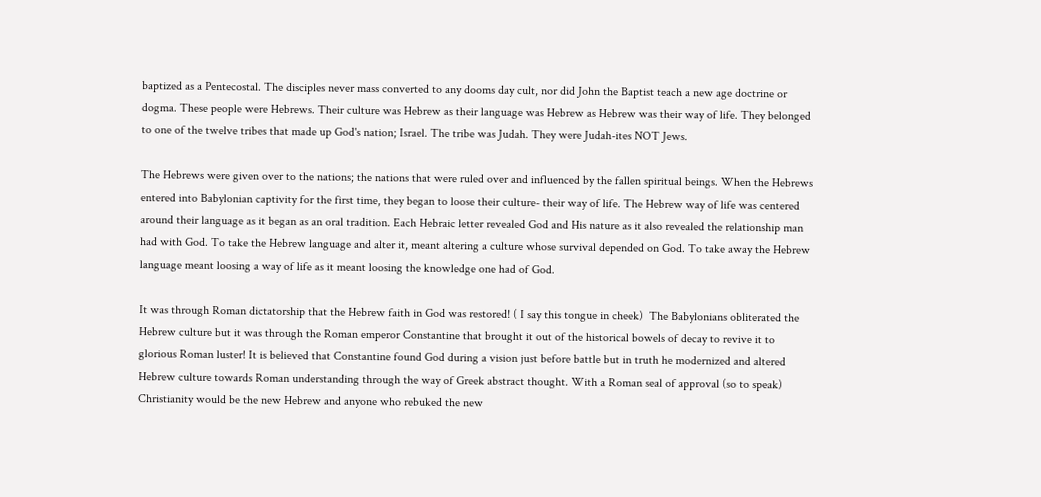baptized as a Pentecostal. The disciples never mass converted to any dooms day cult, nor did John the Baptist teach a new age doctrine or dogma. These people were Hebrews. Their culture was Hebrew as their language was Hebrew as Hebrew was their way of life. They belonged to one of the twelve tribes that made up God's nation; Israel. The tribe was Judah. They were Judah-ites NOT Jews.

The Hebrews were given over to the nations; the nations that were ruled over and influenced by the fallen spiritual beings. When the Hebrews entered into Babylonian captivity for the first time, they began to loose their culture- their way of life. The Hebrew way of life was centered around their language as it began as an oral tradition. Each Hebraic letter revealed God and His nature as it also revealed the relationship man had with God. To take the Hebrew language and alter it, meant altering a culture whose survival depended on God. To take away the Hebrew language meant loosing a way of life as it meant loosing the knowledge one had of God.

It was through Roman dictatorship that the Hebrew faith in God was restored! ( I say this tongue in cheek)  The Babylonians obliterated the Hebrew culture but it was through the Roman emperor Constantine that brought it out of the historical bowels of decay to revive it to glorious Roman luster! It is believed that Constantine found God during a vision just before battle but in truth he modernized and altered Hebrew culture towards Roman understanding through the way of Greek abstract thought. With a Roman seal of approval (so to speak) Christianity would be the new Hebrew and anyone who rebuked the new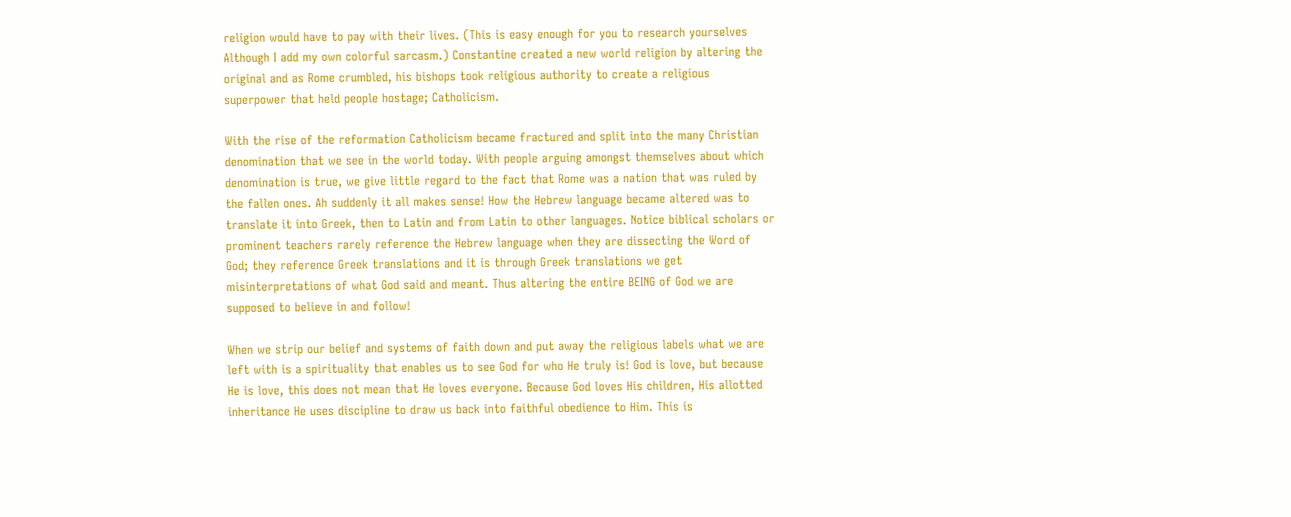religion would have to pay with their lives. (This is easy enough for you to research yourselves Although I add my own colorful sarcasm.) Constantine created a new world religion by altering the original and as Rome crumbled, his bishops took religious authority to create a religious superpower that held people hostage; Catholicism.

With the rise of the reformation Catholicism became fractured and split into the many Christian denomination that we see in the world today. With people arguing amongst themselves about which denomination is true, we give little regard to the fact that Rome was a nation that was ruled by the fallen ones. Ah suddenly it all makes sense! How the Hebrew language became altered was to translate it into Greek, then to Latin and from Latin to other languages. Notice biblical scholars or prominent teachers rarely reference the Hebrew language when they are dissecting the Word of God; they reference Greek translations and it is through Greek translations we get misinterpretations of what God said and meant. Thus altering the entire BEING of God we are supposed to believe in and follow!

When we strip our belief and systems of faith down and put away the religious labels what we are left with is a spirituality that enables us to see God for who He truly is! God is love, but because He is love, this does not mean that He loves everyone. Because God loves His children, His allotted inheritance He uses discipline to draw us back into faithful obedience to Him. This is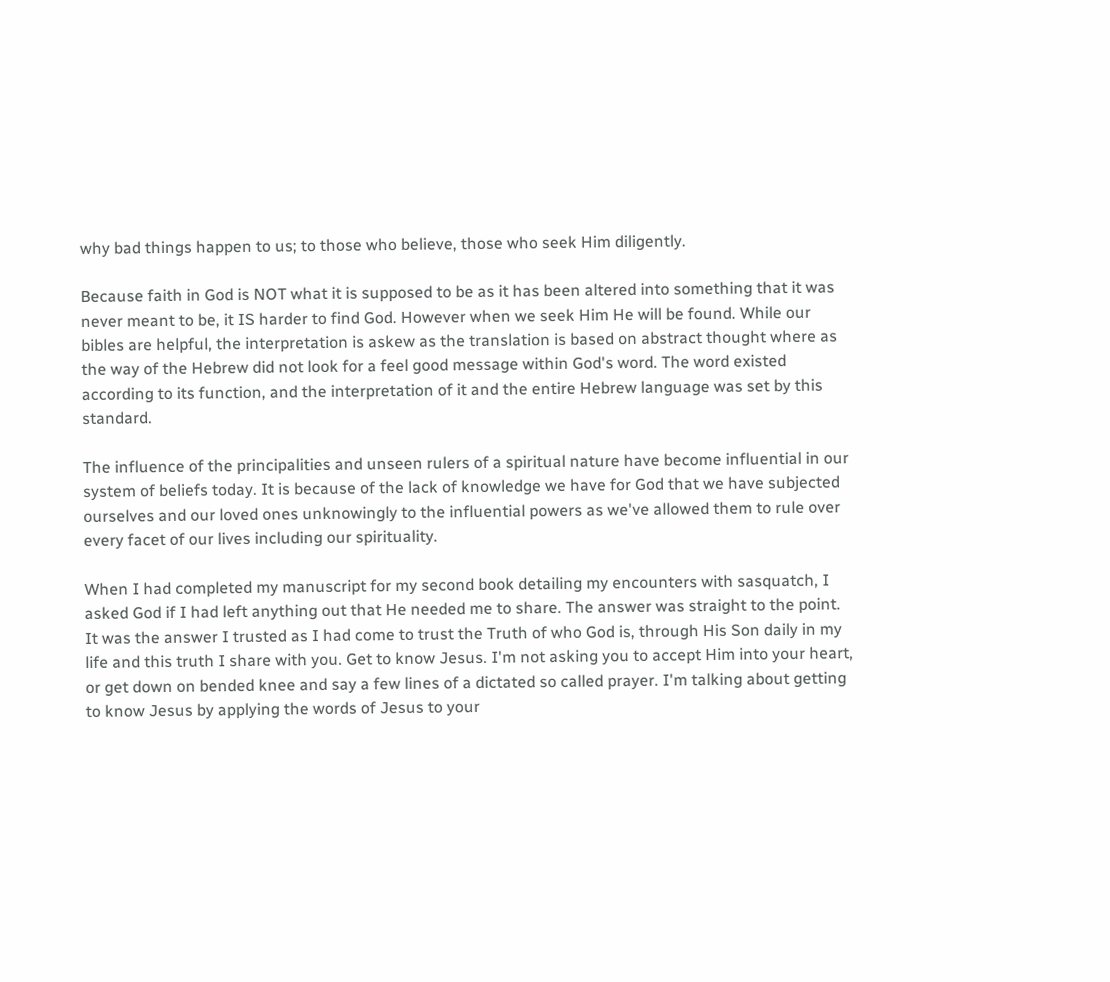why bad things happen to us; to those who believe, those who seek Him diligently.

Because faith in God is NOT what it is supposed to be as it has been altered into something that it was never meant to be, it IS harder to find God. However when we seek Him He will be found. While our bibles are helpful, the interpretation is askew as the translation is based on abstract thought where as the way of the Hebrew did not look for a feel good message within God's word. The word existed according to its function, and the interpretation of it and the entire Hebrew language was set by this standard.

The influence of the principalities and unseen rulers of a spiritual nature have become influential in our system of beliefs today. It is because of the lack of knowledge we have for God that we have subjected ourselves and our loved ones unknowingly to the influential powers as we've allowed them to rule over every facet of our lives including our spirituality.

When I had completed my manuscript for my second book detailing my encounters with sasquatch, I asked God if I had left anything out that He needed me to share. The answer was straight to the point. It was the answer I trusted as I had come to trust the Truth of who God is, through His Son daily in my life and this truth I share with you. Get to know Jesus. I'm not asking you to accept Him into your heart, or get down on bended knee and say a few lines of a dictated so called prayer. I'm talking about getting to know Jesus by applying the words of Jesus to your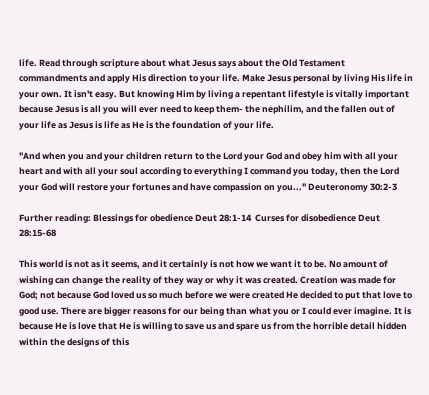life. Read through scripture about what Jesus says about the Old Testament commandments and apply His direction to your life. Make Jesus personal by living His life in your own. It isn't easy. But knowing Him by living a repentant lifestyle is vitally important because Jesus is all you will ever need to keep them- the nephilim, and the fallen out of your life as Jesus is life as He is the foundation of your life.

"And when you and your children return to the Lord your God and obey him with all your heart and with all your soul according to everything I command you today, then the Lord your God will restore your fortunes and have compassion on you..." Deuteronomy 30:2-3

Further reading: Blessings for obedience Deut 28:1-14  Curses for disobedience Deut 28:15-68

This world is not as it seems, and it certainly is not how we want it to be. No amount of wishing can change the reality of they way or why it was created. Creation was made for God; not because God loved us so much before we were created He decided to put that love to good use. There are bigger reasons for our being than what you or I could ever imagine. It is because He is love that He is willing to save us and spare us from the horrible detail hidden within the designs of this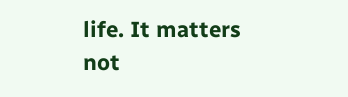life. It matters not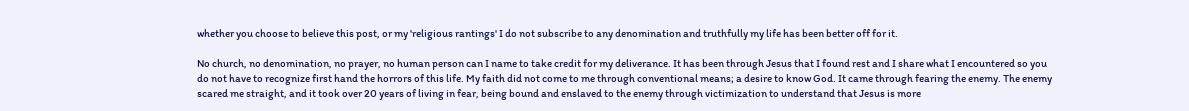whether you choose to believe this post, or my 'religious rantings' I do not subscribe to any denomination and truthfully my life has been better off for it.

No church, no denomination, no prayer, no human person can I name to take credit for my deliverance. It has been through Jesus that I found rest and I share what I encountered so you do not have to recognize first hand the horrors of this life. My faith did not come to me through conventional means; a desire to know God. It came through fearing the enemy. The enemy scared me straight, and it took over 20 years of living in fear, being bound and enslaved to the enemy through victimization to understand that Jesus is more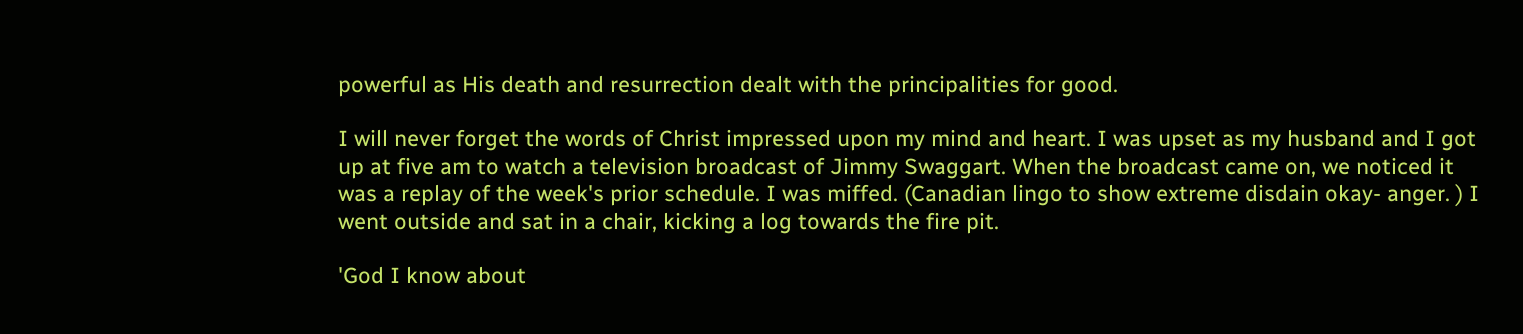powerful as His death and resurrection dealt with the principalities for good.

I will never forget the words of Christ impressed upon my mind and heart. I was upset as my husband and I got up at five am to watch a television broadcast of Jimmy Swaggart. When the broadcast came on, we noticed it was a replay of the week's prior schedule. I was miffed. (Canadian lingo to show extreme disdain okay- anger. ) I went outside and sat in a chair, kicking a log towards the fire pit.

'God I know about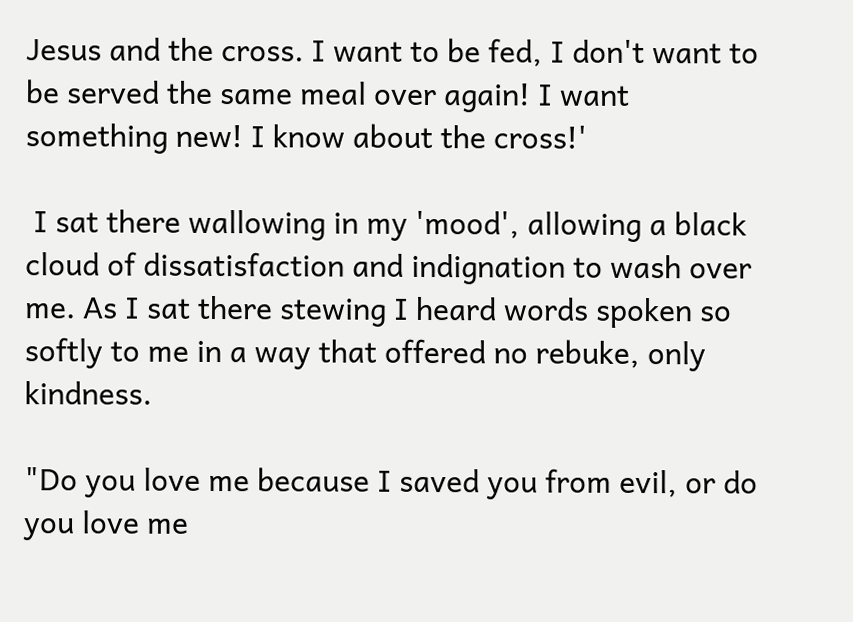Jesus and the cross. I want to be fed, I don't want to be served the same meal over again! I want something new! I know about the cross!'

 I sat there wallowing in my 'mood', allowing a black cloud of dissatisfaction and indignation to wash over me. As I sat there stewing I heard words spoken so softly to me in a way that offered no rebuke, only kindness.

"Do you love me because I saved you from evil, or do you love me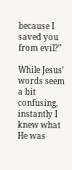because I saved you from evil?"

While Jesus' words seem a bit confusing, instantly I knew what He was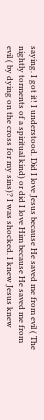saying. I got it! I understood. Did I love Jesus because He saved me from evil ( The nightly torments of a spiritual kind) or did I love Him because He saved me from evil ( by dying on the cross for my sins)? I was shocked. I knew Jesus knew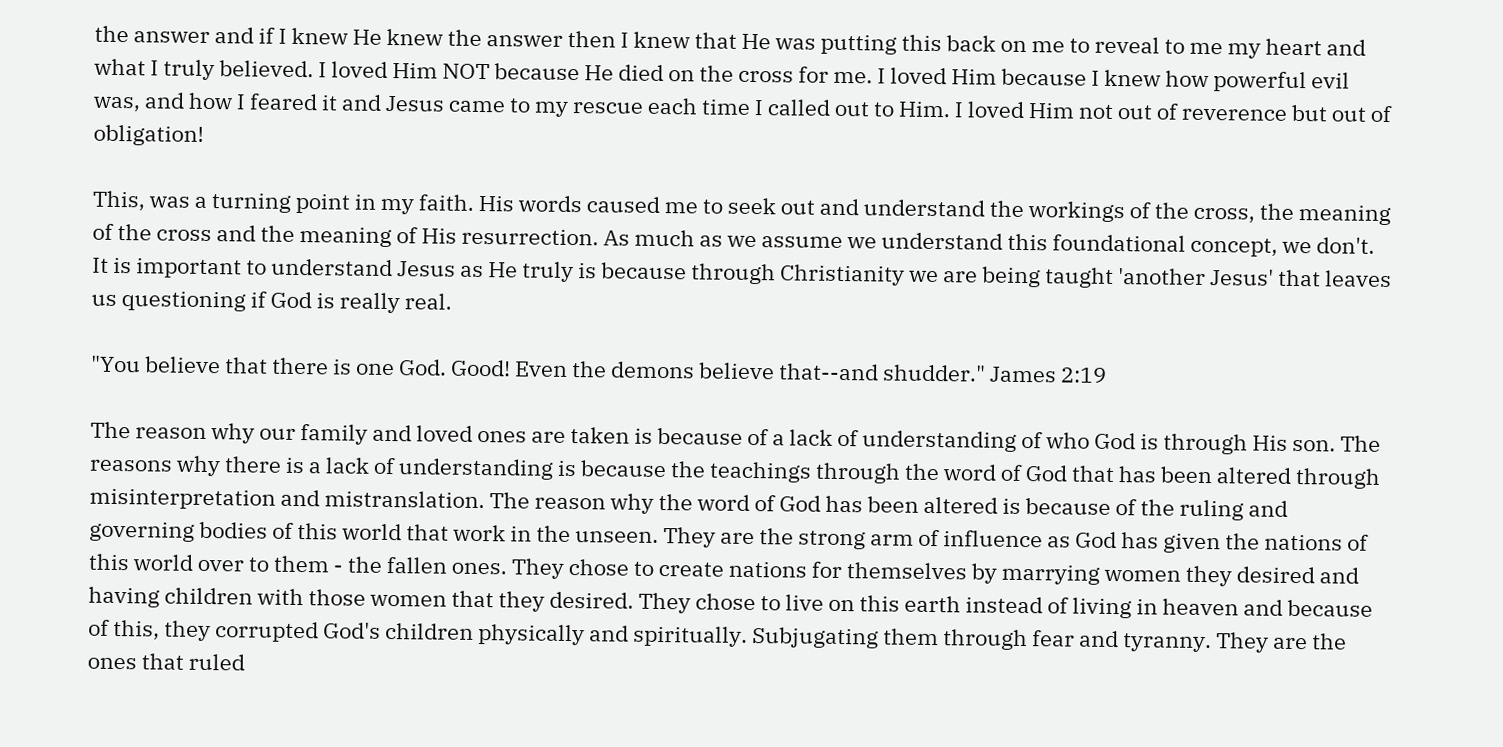the answer and if I knew He knew the answer then I knew that He was putting this back on me to reveal to me my heart and what I truly believed. I loved Him NOT because He died on the cross for me. I loved Him because I knew how powerful evil was, and how I feared it and Jesus came to my rescue each time I called out to Him. I loved Him not out of reverence but out of obligation!

This, was a turning point in my faith. His words caused me to seek out and understand the workings of the cross, the meaning of the cross and the meaning of His resurrection. As much as we assume we understand this foundational concept, we don't. It is important to understand Jesus as He truly is because through Christianity we are being taught 'another Jesus' that leaves us questioning if God is really real.

"You believe that there is one God. Good! Even the demons believe that--and shudder." James 2:19

The reason why our family and loved ones are taken is because of a lack of understanding of who God is through His son. The reasons why there is a lack of understanding is because the teachings through the word of God that has been altered through misinterpretation and mistranslation. The reason why the word of God has been altered is because of the ruling and governing bodies of this world that work in the unseen. They are the strong arm of influence as God has given the nations of this world over to them - the fallen ones. They chose to create nations for themselves by marrying women they desired and having children with those women that they desired. They chose to live on this earth instead of living in heaven and because of this, they corrupted God's children physically and spiritually. Subjugating them through fear and tyranny. They are the ones that ruled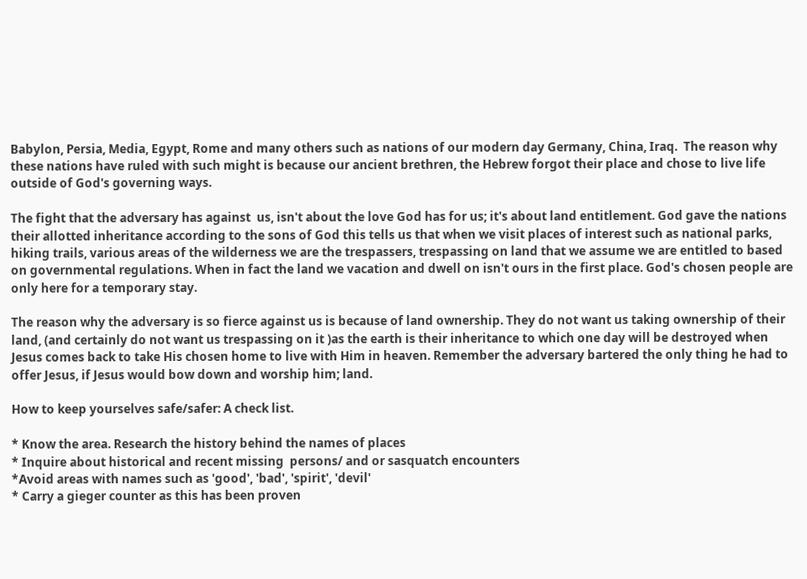Babylon, Persia, Media, Egypt, Rome and many others such as nations of our modern day Germany, China, Iraq.  The reason why these nations have ruled with such might is because our ancient brethren, the Hebrew forgot their place and chose to live life outside of God's governing ways.

The fight that the adversary has against  us, isn't about the love God has for us; it's about land entitlement. God gave the nations their allotted inheritance according to the sons of God this tells us that when we visit places of interest such as national parks, hiking trails, various areas of the wilderness we are the trespassers, trespassing on land that we assume we are entitled to based on governmental regulations. When in fact the land we vacation and dwell on isn't ours in the first place. God's chosen people are only here for a temporary stay.

The reason why the adversary is so fierce against us is because of land ownership. They do not want us taking ownership of their land, (and certainly do not want us trespassing on it )as the earth is their inheritance to which one day will be destroyed when Jesus comes back to take His chosen home to live with Him in heaven. Remember the adversary bartered the only thing he had to offer Jesus, if Jesus would bow down and worship him; land.

How to keep yourselves safe/safer: A check list.

* Know the area. Research the history behind the names of places
* Inquire about historical and recent missing  persons/ and or sasquatch encounters
*Avoid areas with names such as 'good', 'bad', 'spirit', 'devil'
* Carry a gieger counter as this has been proven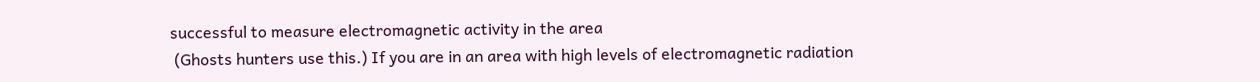successful to measure electromagnetic activity in the area
 (Ghosts hunters use this.) If you are in an area with high levels of electromagnetic radiation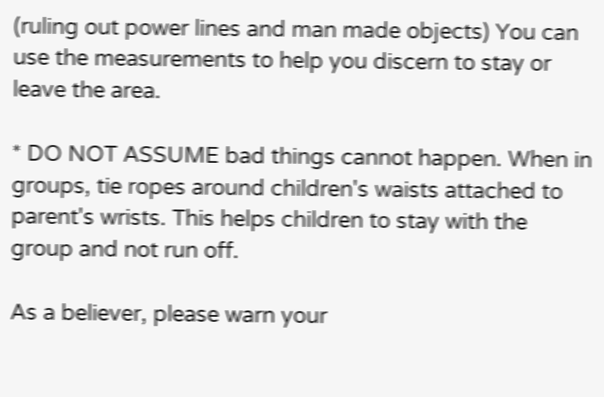(ruling out power lines and man made objects) You can use the measurements to help you discern to stay or leave the area.

* DO NOT ASSUME bad things cannot happen. When in groups, tie ropes around children's waists attached to parent's wrists. This helps children to stay with the group and not run off.

As a believer, please warn your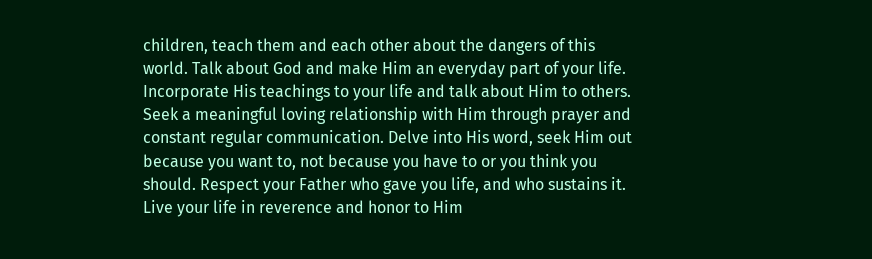children, teach them and each other about the dangers of this world. Talk about God and make Him an everyday part of your life. Incorporate His teachings to your life and talk about Him to others. Seek a meaningful loving relationship with Him through prayer and constant regular communication. Delve into His word, seek Him out because you want to, not because you have to or you think you should. Respect your Father who gave you life, and who sustains it. Live your life in reverence and honor to Him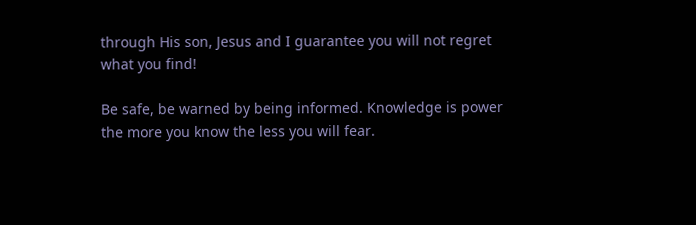through His son, Jesus and I guarantee you will not regret what you find!

Be safe, be warned by being informed. Knowledge is power the more you know the less you will fear.